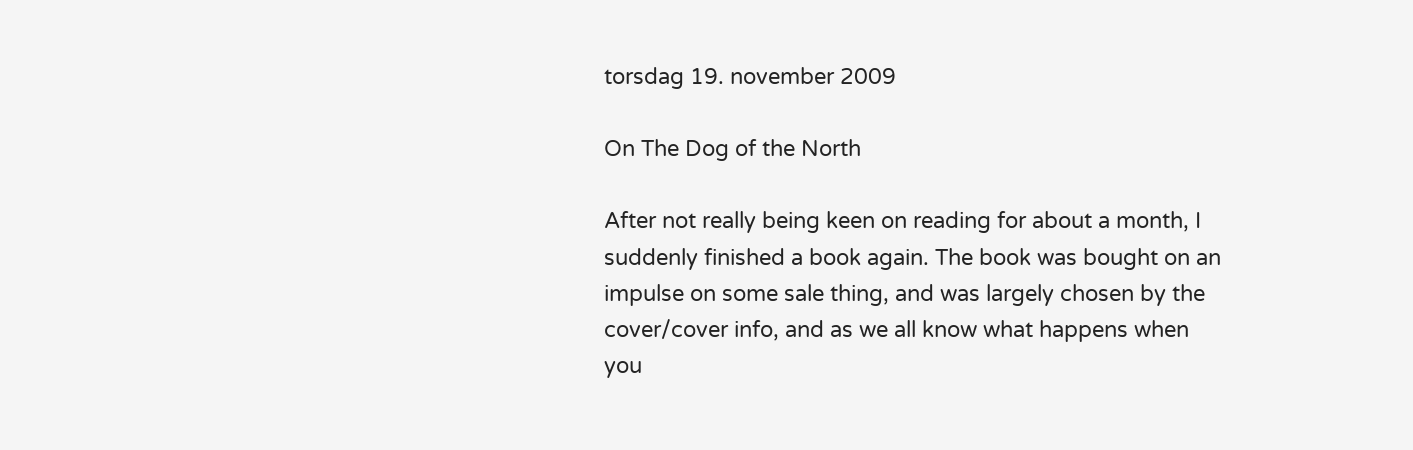torsdag 19. november 2009

On The Dog of the North

After not really being keen on reading for about a month, I suddenly finished a book again. The book was bought on an impulse on some sale thing, and was largely chosen by the cover/cover info, and as we all know what happens when you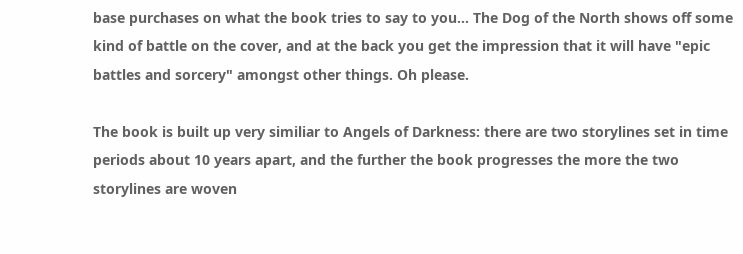base purchases on what the book tries to say to you... The Dog of the North shows off some kind of battle on the cover, and at the back you get the impression that it will have "epic battles and sorcery" amongst other things. Oh please.

The book is built up very similiar to Angels of Darkness: there are two storylines set in time periods about 10 years apart, and the further the book progresses the more the two storylines are woven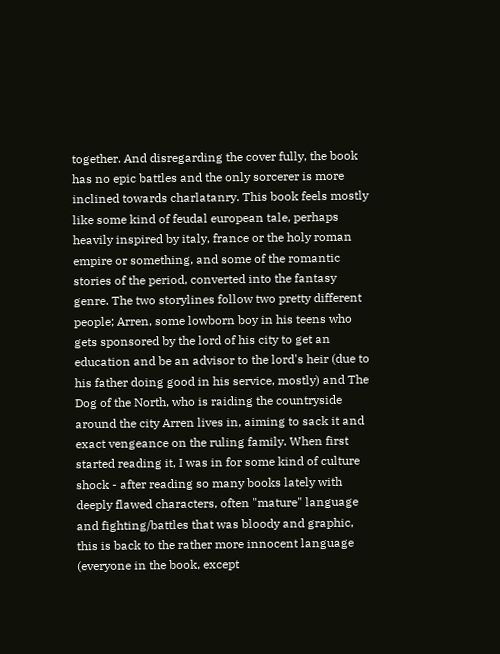together. And disregarding the cover fully, the book has no epic battles and the only sorcerer is more inclined towards charlatanry. This book feels mostly like some kind of feudal european tale, perhaps heavily inspired by italy, france or the holy roman empire or something, and some of the romantic stories of the period, converted into the fantasy genre. The two storylines follow two pretty different people; Arren, some lowborn boy in his teens who gets sponsored by the lord of his city to get an education and be an advisor to the lord's heir (due to his father doing good in his service, mostly) and The Dog of the North, who is raiding the countryside around the city Arren lives in, aiming to sack it and exact vengeance on the ruling family. When first started reading it, I was in for some kind of culture shock - after reading so many books lately with deeply flawed characters, often "mature" language and fighting/battles that was bloody and graphic, this is back to the rather more innocent language (everyone in the book, except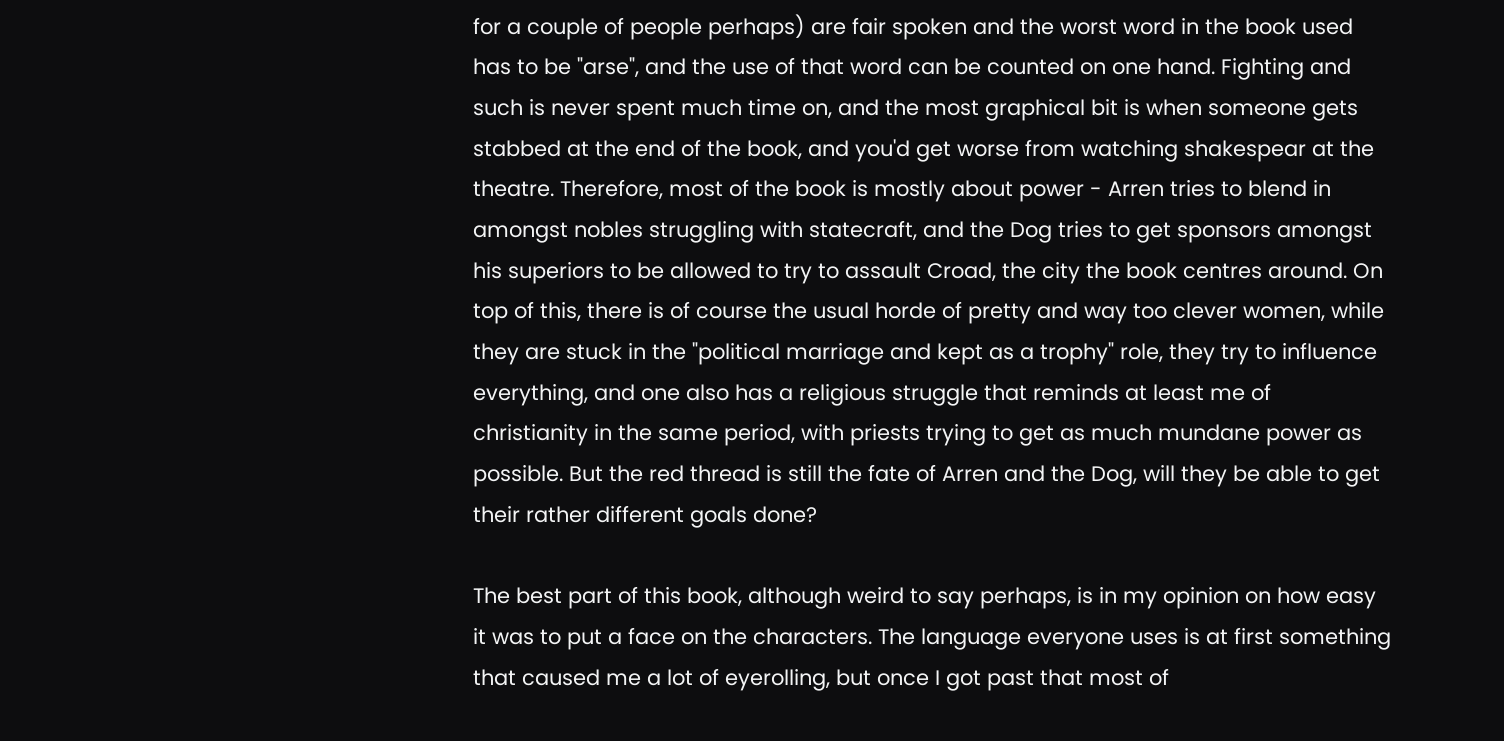for a couple of people perhaps) are fair spoken and the worst word in the book used has to be "arse", and the use of that word can be counted on one hand. Fighting and such is never spent much time on, and the most graphical bit is when someone gets stabbed at the end of the book, and you'd get worse from watching shakespear at the theatre. Therefore, most of the book is mostly about power - Arren tries to blend in amongst nobles struggling with statecraft, and the Dog tries to get sponsors amongst his superiors to be allowed to try to assault Croad, the city the book centres around. On top of this, there is of course the usual horde of pretty and way too clever women, while they are stuck in the "political marriage and kept as a trophy" role, they try to influence everything, and one also has a religious struggle that reminds at least me of christianity in the same period, with priests trying to get as much mundane power as possible. But the red thread is still the fate of Arren and the Dog, will they be able to get their rather different goals done?

The best part of this book, although weird to say perhaps, is in my opinion on how easy it was to put a face on the characters. The language everyone uses is at first something that caused me a lot of eyerolling, but once I got past that most of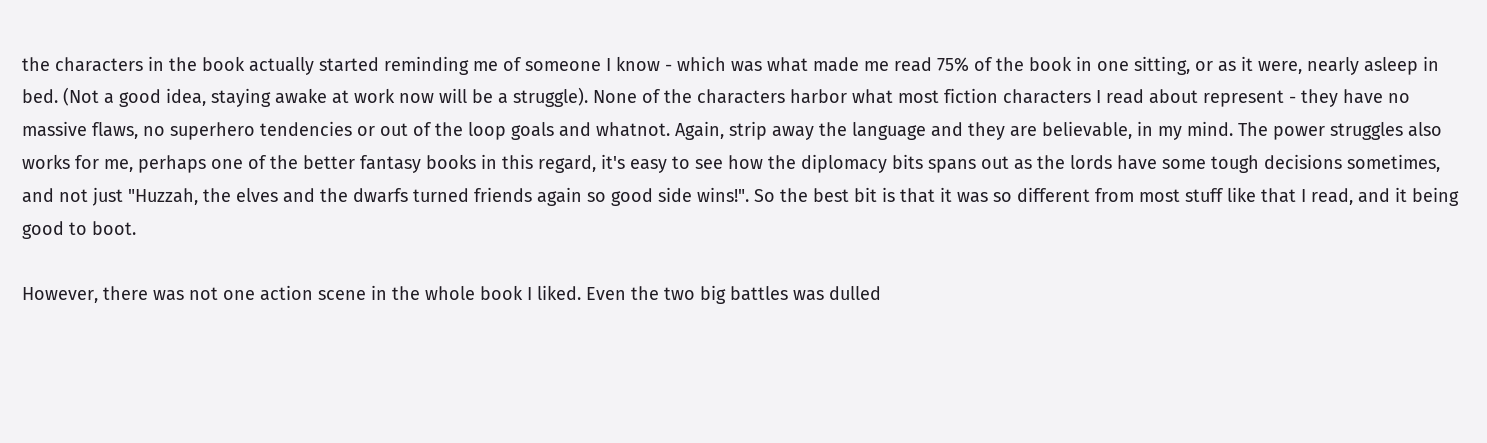the characters in the book actually started reminding me of someone I know - which was what made me read 75% of the book in one sitting, or as it were, nearly asleep in bed. (Not a good idea, staying awake at work now will be a struggle). None of the characters harbor what most fiction characters I read about represent - they have no massive flaws, no superhero tendencies or out of the loop goals and whatnot. Again, strip away the language and they are believable, in my mind. The power struggles also works for me, perhaps one of the better fantasy books in this regard, it's easy to see how the diplomacy bits spans out as the lords have some tough decisions sometimes, and not just "Huzzah, the elves and the dwarfs turned friends again so good side wins!". So the best bit is that it was so different from most stuff like that I read, and it being good to boot.

However, there was not one action scene in the whole book I liked. Even the two big battles was dulled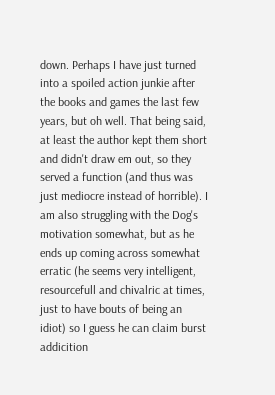down. Perhaps I have just turned into a spoiled action junkie after the books and games the last few years, but oh well. That being said, at least the author kept them short and didn't draw em out, so they served a function (and thus was just mediocre instead of horrible). I am also struggling with the Dog's motivation somewhat, but as he ends up coming across somewhat erratic (he seems very intelligent, resourcefull and chivalric at times, just to have bouts of being an idiot) so I guess he can claim burst addicition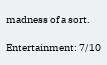madness of a sort.

Entertainment: 7/10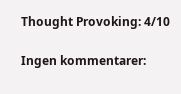Thought Provoking: 4/10

Ingen kommentarer: